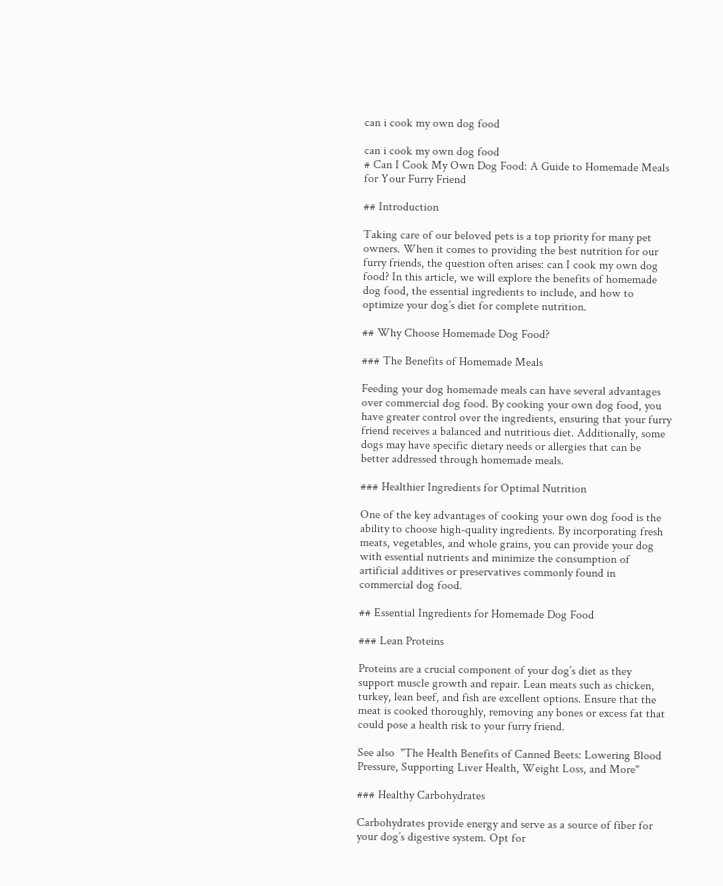can i cook my own dog food

can i cook my own dog food
# Can I Cook My Own Dog Food: A Guide to Homemade Meals for Your Furry Friend

## Introduction

Taking care of our beloved pets is a top priority for many pet owners. When it comes to providing the best nutrition for our furry friends, the question often arises: can I cook my own dog food? In this article, we will explore the benefits of homemade dog food, the essential ingredients to include, and how to optimize your dog’s diet for complete nutrition.

## Why Choose Homemade Dog Food?

### The Benefits of Homemade Meals

Feeding your dog homemade meals can have several advantages over commercial dog food. By cooking your own dog food, you have greater control over the ingredients, ensuring that your furry friend receives a balanced and nutritious diet. Additionally, some dogs may have specific dietary needs or allergies that can be better addressed through homemade meals.

### Healthier Ingredients for Optimal Nutrition

One of the key advantages of cooking your own dog food is the ability to choose high-quality ingredients. By incorporating fresh meats, vegetables, and whole grains, you can provide your dog with essential nutrients and minimize the consumption of artificial additives or preservatives commonly found in commercial dog food.

## Essential Ingredients for Homemade Dog Food

### Lean Proteins

Proteins are a crucial component of your dog’s diet as they support muscle growth and repair. Lean meats such as chicken, turkey, lean beef, and fish are excellent options. Ensure that the meat is cooked thoroughly, removing any bones or excess fat that could pose a health risk to your furry friend.

See also  "The Health Benefits of Canned Beets: Lowering Blood Pressure, Supporting Liver Health, Weight Loss, and More"

### Healthy Carbohydrates

Carbohydrates provide energy and serve as a source of fiber for your dog’s digestive system. Opt for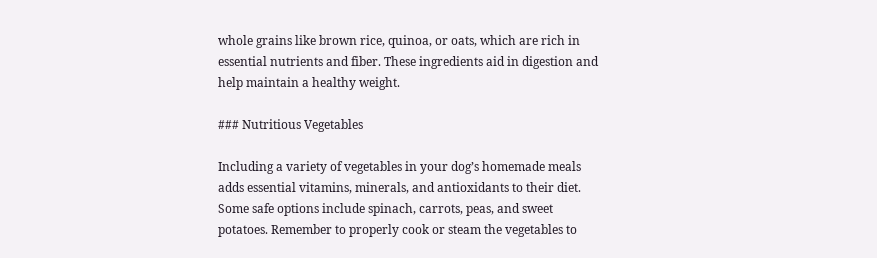whole grains like brown rice, quinoa, or oats, which are rich in essential nutrients and fiber. These ingredients aid in digestion and help maintain a healthy weight.

### Nutritious Vegetables

Including a variety of vegetables in your dog’s homemade meals adds essential vitamins, minerals, and antioxidants to their diet. Some safe options include spinach, carrots, peas, and sweet potatoes. Remember to properly cook or steam the vegetables to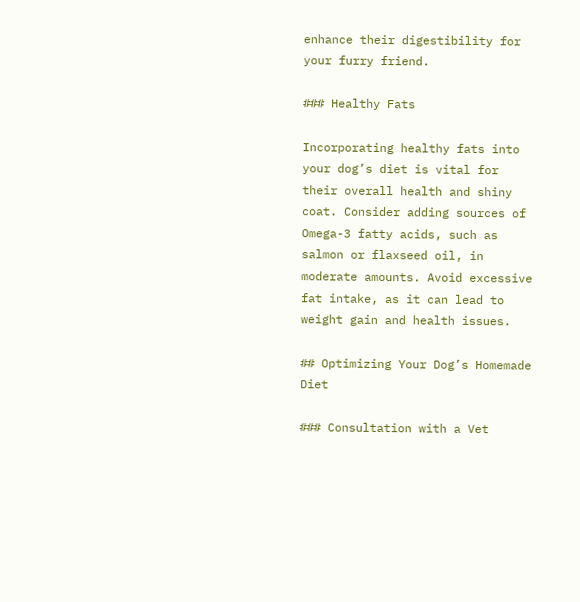enhance their digestibility for your furry friend.

### Healthy Fats

Incorporating healthy fats into your dog’s diet is vital for their overall health and shiny coat. Consider adding sources of Omega-3 fatty acids, such as salmon or flaxseed oil, in moderate amounts. Avoid excessive fat intake, as it can lead to weight gain and health issues.

## Optimizing Your Dog’s Homemade Diet

### Consultation with a Vet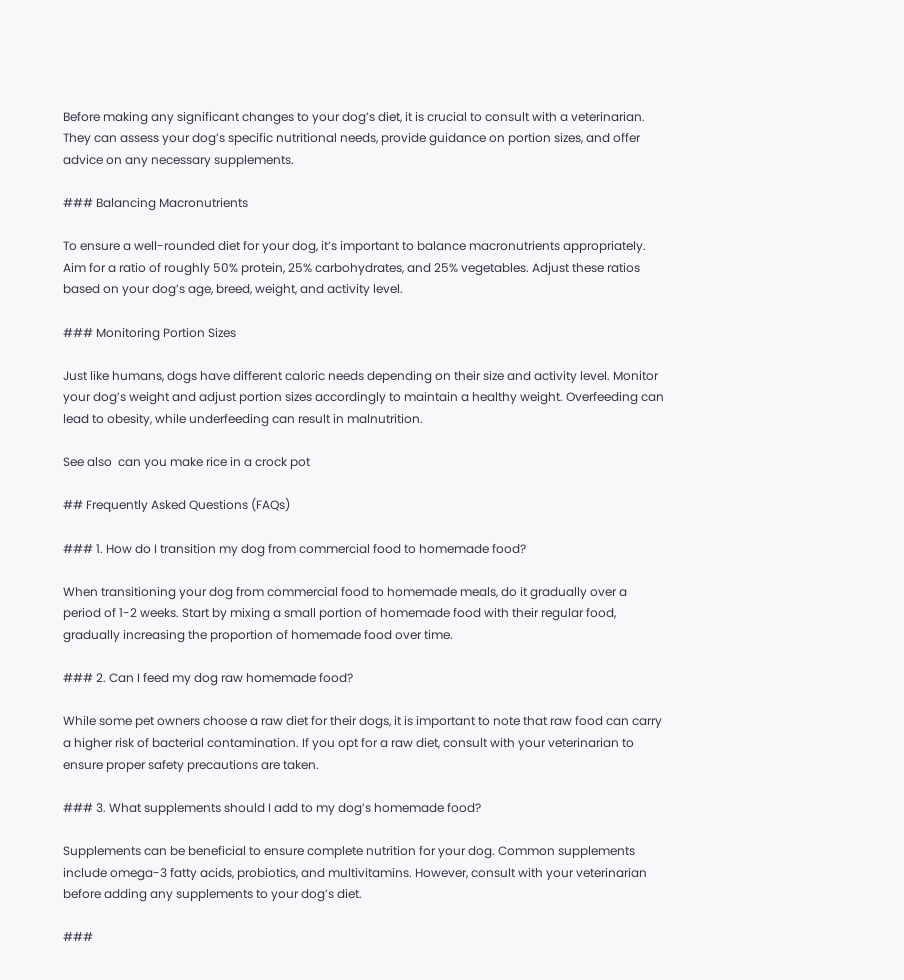Before making any significant changes to your dog’s diet, it is crucial to consult with a veterinarian. They can assess your dog’s specific nutritional needs, provide guidance on portion sizes, and offer advice on any necessary supplements.

### Balancing Macronutrients

To ensure a well-rounded diet for your dog, it’s important to balance macronutrients appropriately. Aim for a ratio of roughly 50% protein, 25% carbohydrates, and 25% vegetables. Adjust these ratios based on your dog’s age, breed, weight, and activity level.

### Monitoring Portion Sizes

Just like humans, dogs have different caloric needs depending on their size and activity level. Monitor your dog’s weight and adjust portion sizes accordingly to maintain a healthy weight. Overfeeding can lead to obesity, while underfeeding can result in malnutrition.

See also  can you make rice in a crock pot

## Frequently Asked Questions (FAQs)

### 1. How do I transition my dog from commercial food to homemade food?

When transitioning your dog from commercial food to homemade meals, do it gradually over a period of 1-2 weeks. Start by mixing a small portion of homemade food with their regular food, gradually increasing the proportion of homemade food over time.

### 2. Can I feed my dog raw homemade food?

While some pet owners choose a raw diet for their dogs, it is important to note that raw food can carry a higher risk of bacterial contamination. If you opt for a raw diet, consult with your veterinarian to ensure proper safety precautions are taken.

### 3. What supplements should I add to my dog’s homemade food?

Supplements can be beneficial to ensure complete nutrition for your dog. Common supplements include omega-3 fatty acids, probiotics, and multivitamins. However, consult with your veterinarian before adding any supplements to your dog’s diet.

###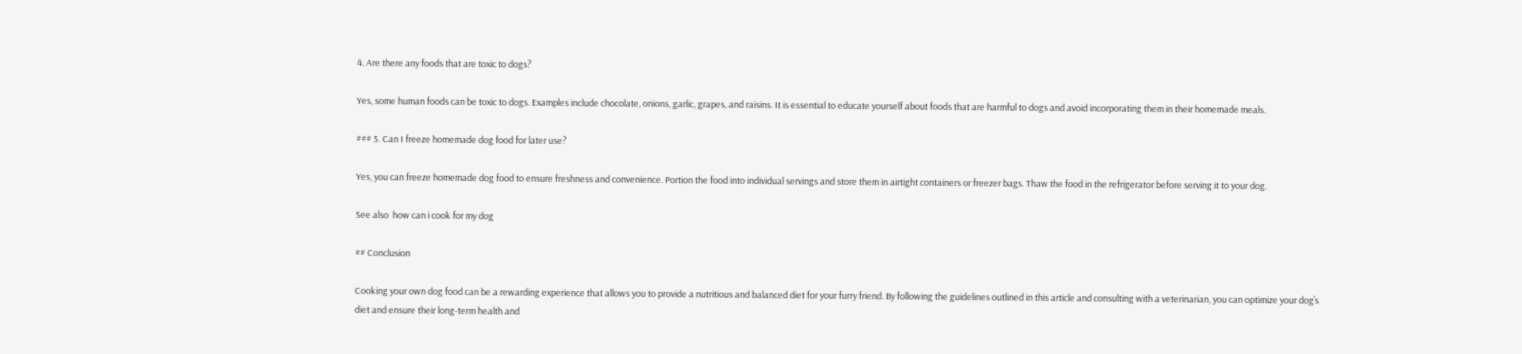4. Are there any foods that are toxic to dogs?

Yes, some human foods can be toxic to dogs. Examples include chocolate, onions, garlic, grapes, and raisins. It is essential to educate yourself about foods that are harmful to dogs and avoid incorporating them in their homemade meals.

### 5. Can I freeze homemade dog food for later use?

Yes, you can freeze homemade dog food to ensure freshness and convenience. Portion the food into individual servings and store them in airtight containers or freezer bags. Thaw the food in the refrigerator before serving it to your dog.

See also  how can i cook for my dog

## Conclusion

Cooking your own dog food can be a rewarding experience that allows you to provide a nutritious and balanced diet for your furry friend. By following the guidelines outlined in this article and consulting with a veterinarian, you can optimize your dog’s diet and ensure their long-term health and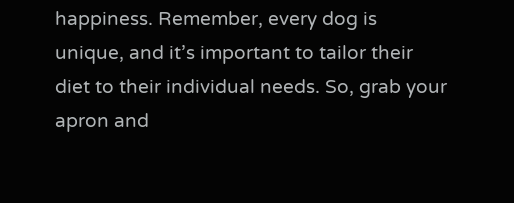happiness. Remember, every dog is unique, and it’s important to tailor their diet to their individual needs. So, grab your apron and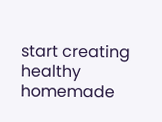start creating healthy homemade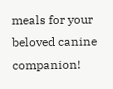meals for your beloved canine companion!